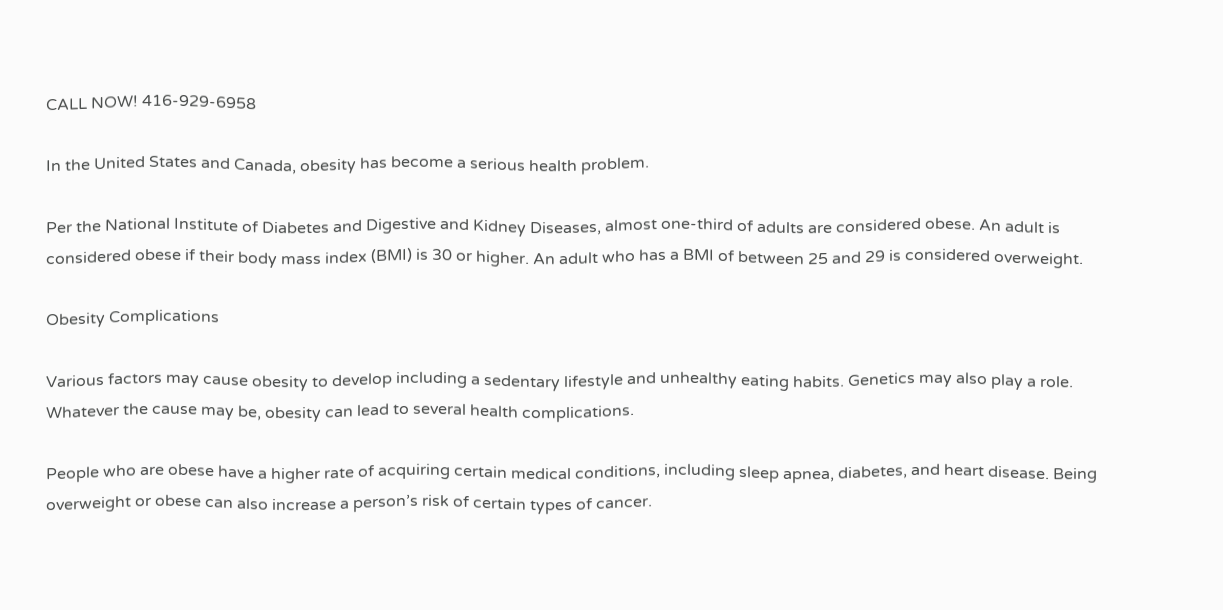CALL NOW! 416-929-6958

In the United States and Canada, obesity has become a serious health problem.

Per the National Institute of Diabetes and Digestive and Kidney Diseases, almost one-third of adults are considered obese. An adult is considered obese if their body mass index (BMI) is 30 or higher. An adult who has a BMI of between 25 and 29 is considered overweight.

Obesity Complications

Various factors may cause obesity to develop including a sedentary lifestyle and unhealthy eating habits. Genetics may also play a role. Whatever the cause may be, obesity can lead to several health complications.

People who are obese have a higher rate of acquiring certain medical conditions, including sleep apnea, diabetes, and heart disease. Being overweight or obese can also increase a person’s risk of certain types of cancer.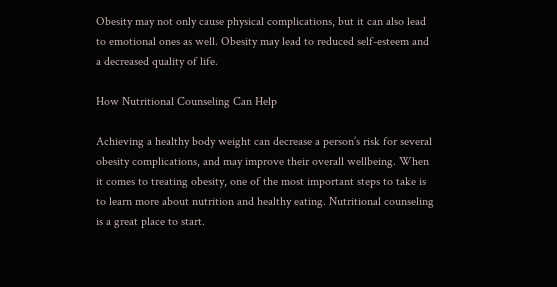Obesity may not only cause physical complications, but it can also lead to emotional ones as well. Obesity may lead to reduced self-esteem and a decreased quality of life.

How Nutritional Counseling Can Help

Achieving a healthy body weight can decrease a person’s risk for several obesity complications, and may improve their overall wellbeing. When it comes to treating obesity, one of the most important steps to take is to learn more about nutrition and healthy eating. Nutritional counseling is a great place to start.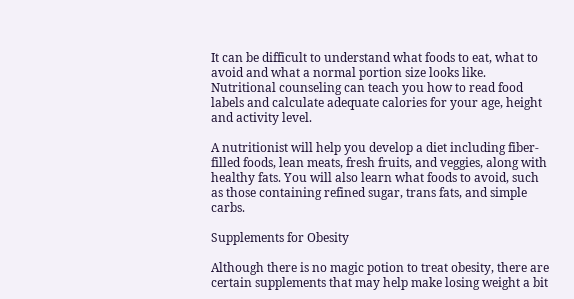It can be difficult to understand what foods to eat, what to avoid and what a normal portion size looks like. Nutritional counseling can teach you how to read food labels and calculate adequate calories for your age, height and activity level.

A nutritionist will help you develop a diet including fiber-filled foods, lean meats, fresh fruits, and veggies, along with healthy fats. You will also learn what foods to avoid, such as those containing refined sugar, trans fats, and simple carbs.

Supplements for Obesity

Although there is no magic potion to treat obesity, there are certain supplements that may help make losing weight a bit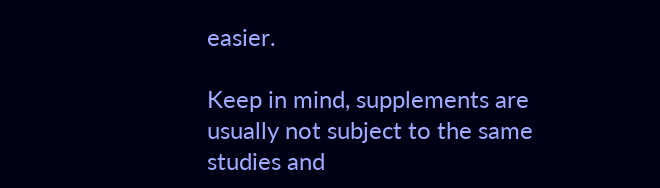easier.

Keep in mind, supplements are usually not subject to the same studies and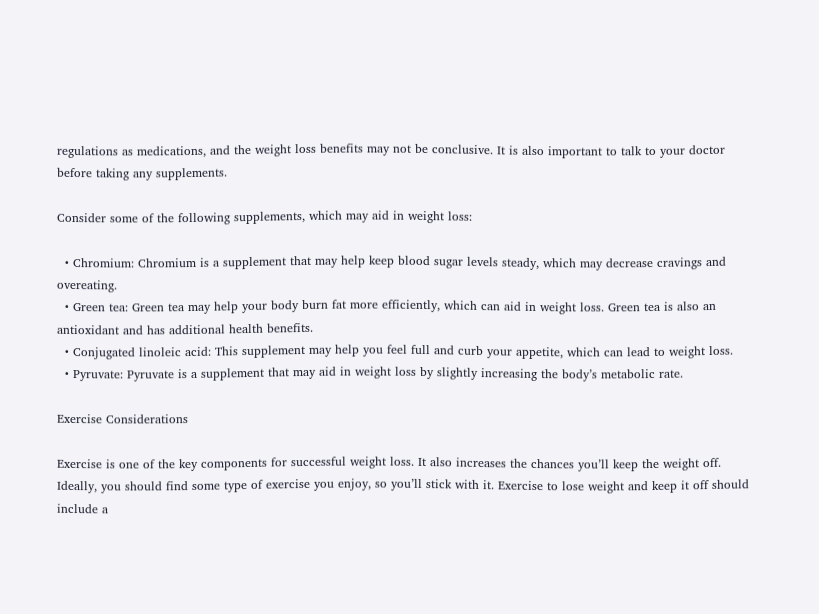regulations as medications, and the weight loss benefits may not be conclusive. It is also important to talk to your doctor before taking any supplements.

Consider some of the following supplements, which may aid in weight loss:

  • Chromium: Chromium is a supplement that may help keep blood sugar levels steady, which may decrease cravings and overeating.
  • Green tea: Green tea may help your body burn fat more efficiently, which can aid in weight loss. Green tea is also an antioxidant and has additional health benefits.
  • Conjugated linoleic acid: This supplement may help you feel full and curb your appetite, which can lead to weight loss.
  • Pyruvate: Pyruvate is a supplement that may aid in weight loss by slightly increasing the body’s metabolic rate.

Exercise Considerations

Exercise is one of the key components for successful weight loss. It also increases the chances you’ll keep the weight off. Ideally, you should find some type of exercise you enjoy, so you’ll stick with it. Exercise to lose weight and keep it off should include a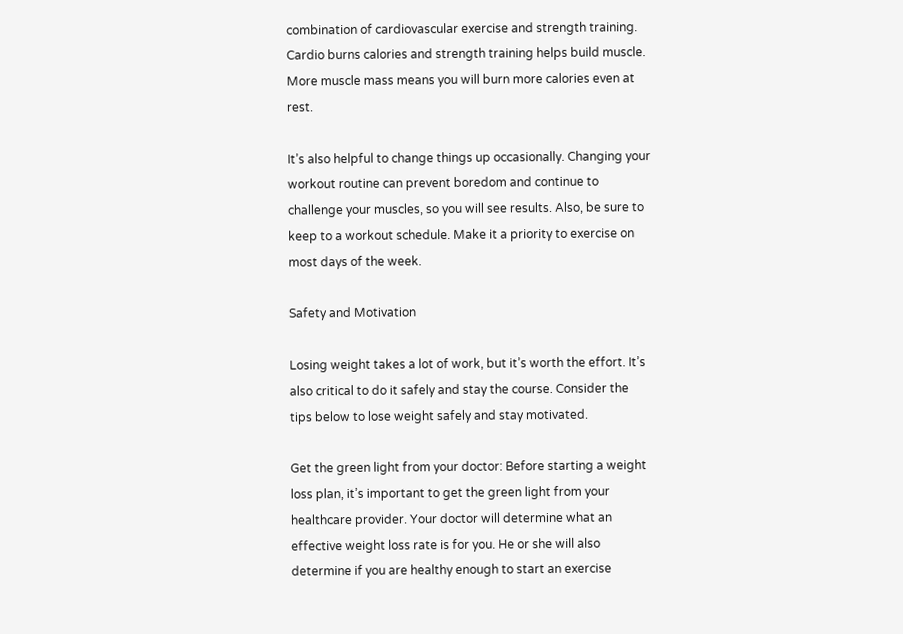combination of cardiovascular exercise and strength training. Cardio burns calories and strength training helps build muscle. More muscle mass means you will burn more calories even at rest.

It’s also helpful to change things up occasionally. Changing your workout routine can prevent boredom and continue to challenge your muscles, so you will see results. Also, be sure to keep to a workout schedule. Make it a priority to exercise on most days of the week.

Safety and Motivation

Losing weight takes a lot of work, but it’s worth the effort. It’s also critical to do it safely and stay the course. Consider the tips below to lose weight safely and stay motivated.

Get the green light from your doctor: Before starting a weight loss plan, it’s important to get the green light from your healthcare provider. Your doctor will determine what an effective weight loss rate is for you. He or she will also determine if you are healthy enough to start an exercise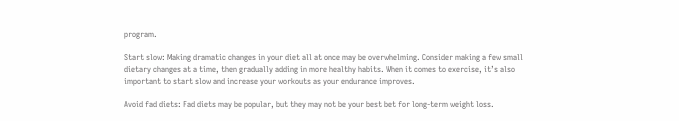program.

Start slow: Making dramatic changes in your diet all at once may be overwhelming. Consider making a few small dietary changes at a time, then gradually adding in more healthy habits. When it comes to exercise, it’s also important to start slow and increase your workouts as your endurance improves.

Avoid fad diets: Fad diets may be popular, but they may not be your best bet for long-term weight loss.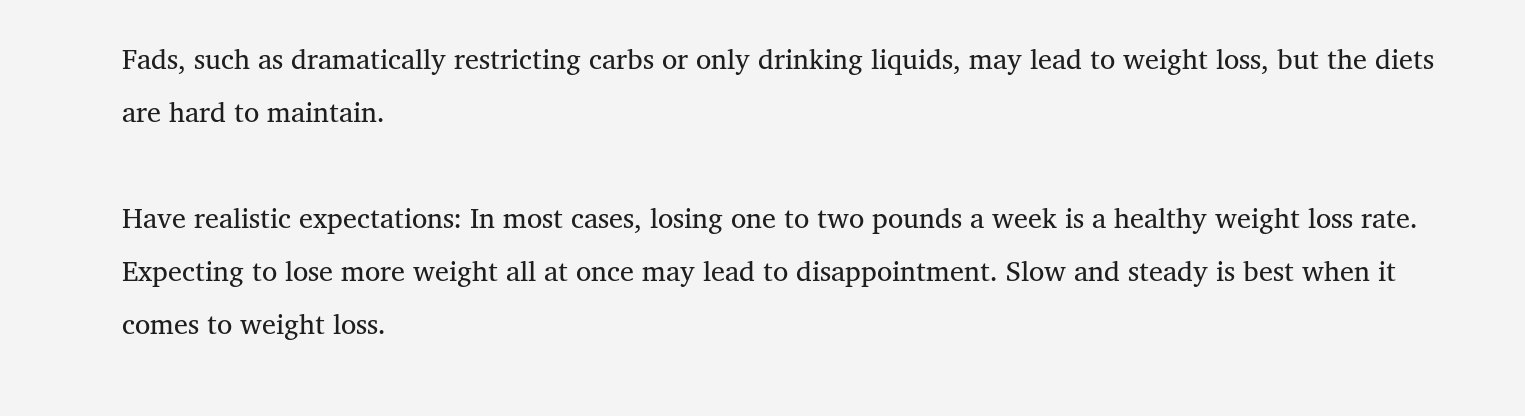Fads, such as dramatically restricting carbs or only drinking liquids, may lead to weight loss, but the diets are hard to maintain.

Have realistic expectations: In most cases, losing one to two pounds a week is a healthy weight loss rate. Expecting to lose more weight all at once may lead to disappointment. Slow and steady is best when it comes to weight loss.